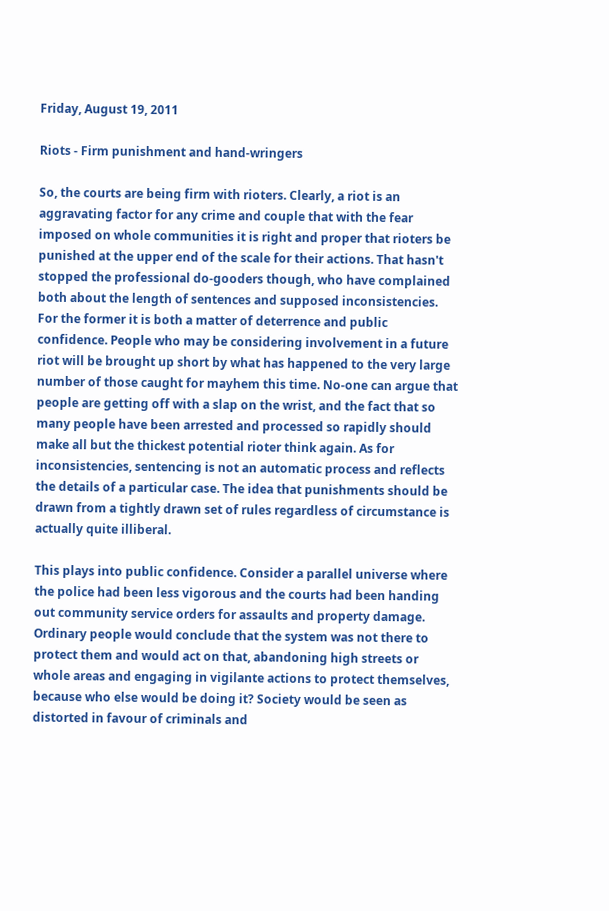Friday, August 19, 2011

Riots - Firm punishment and hand-wringers

So, the courts are being firm with rioters. Clearly, a riot is an aggravating factor for any crime and couple that with the fear imposed on whole communities it is right and proper that rioters be punished at the upper end of the scale for their actions. That hasn't stopped the professional do-gooders though, who have complained both about the length of sentences and supposed inconsistencies. For the former it is both a matter of deterrence and public confidence. People who may be considering involvement in a future riot will be brought up short by what has happened to the very large number of those caught for mayhem this time. No-one can argue that people are getting off with a slap on the wrist, and the fact that so many people have been arrested and processed so rapidly should make all but the thickest potential rioter think again. As for inconsistencies, sentencing is not an automatic process and reflects the details of a particular case. The idea that punishments should be drawn from a tightly drawn set of rules regardless of circumstance is actually quite illiberal.

This plays into public confidence. Consider a parallel universe where the police had been less vigorous and the courts had been handing out community service orders for assaults and property damage. Ordinary people would conclude that the system was not there to protect them and would act on that, abandoning high streets or whole areas and engaging in vigilante actions to protect themselves, because who else would be doing it? Society would be seen as distorted in favour of criminals and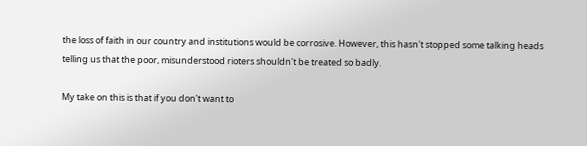the loss of faith in our country and institutions would be corrosive. However, this hasn't stopped some talking heads telling us that the poor, misunderstood rioters shouldn't be treated so badly.

My take on this is that if you don't want to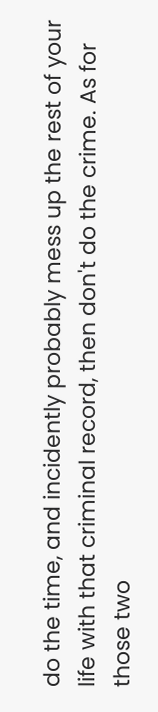do the time, and incidently probably mess up the rest of your life with that criminal record, then don't do the crime. As for those two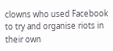clowns who used Facebook to try and organise riots in their own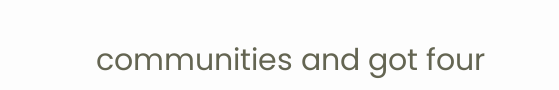communities and got four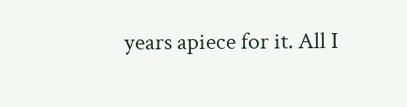years apiece for it. All I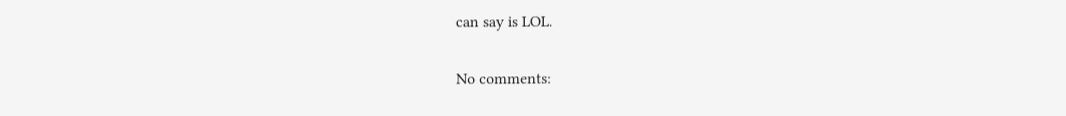can say is LOL.

No comments: